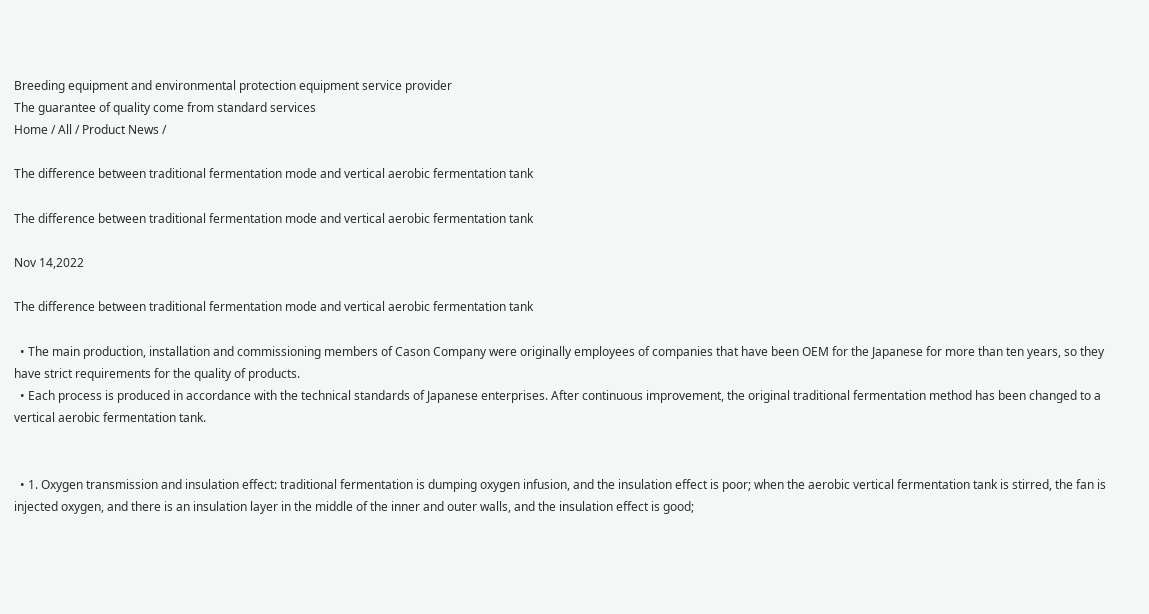Breeding equipment and environmental protection equipment service provider
The guarantee of quality come from standard services
Home / All / Product News /

The difference between traditional fermentation mode and vertical aerobic fermentation tank

The difference between traditional fermentation mode and vertical aerobic fermentation tank

Nov 14,2022

The difference between traditional fermentation mode and vertical aerobic fermentation tank

  • The main production, installation and commissioning members of Cason Company were originally employees of companies that have been OEM for the Japanese for more than ten years, so they have strict requirements for the quality of products.
  • Each process is produced in accordance with the technical standards of Japanese enterprises. After continuous improvement, the original traditional fermentation method has been changed to a vertical aerobic fermentation tank.


  • 1. Oxygen transmission and insulation effect: traditional fermentation is dumping oxygen infusion, and the insulation effect is poor; when the aerobic vertical fermentation tank is stirred, the fan is injected oxygen, and there is an insulation layer in the middle of the inner and outer walls, and the insulation effect is good;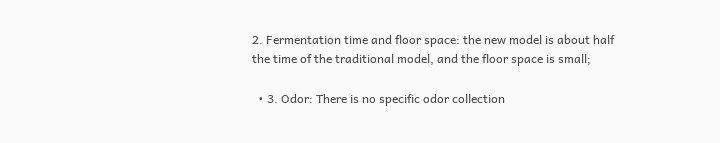2. Fermentation time and floor space: the new model is about half the time of the traditional model, and the floor space is small;

  • 3. Odor: There is no specific odor collection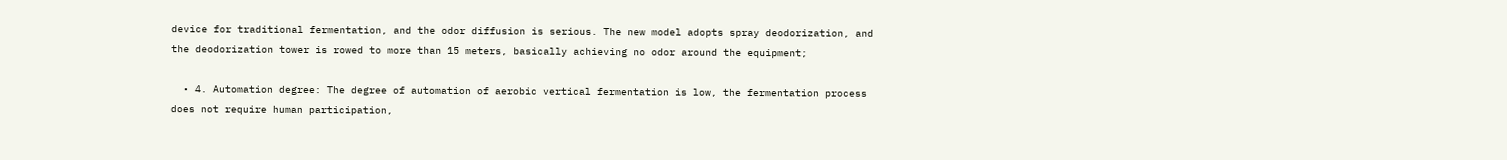device for traditional fermentation, and the odor diffusion is serious. The new model adopts spray deodorization, and the deodorization tower is rowed to more than 15 meters, basically achieving no odor around the equipment;

  • 4. Automation degree: The degree of automation of aerobic vertical fermentation is low, the fermentation process does not require human participation,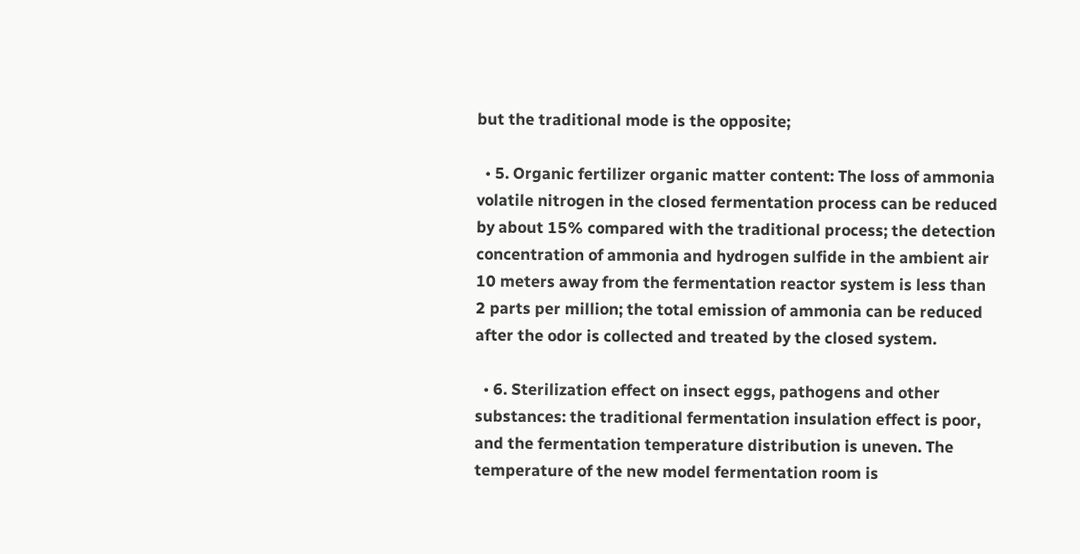but the traditional mode is the opposite;

  • 5. Organic fertilizer organic matter content: The loss of ammonia volatile nitrogen in the closed fermentation process can be reduced by about 15% compared with the traditional process; the detection concentration of ammonia and hydrogen sulfide in the ambient air 10 meters away from the fermentation reactor system is less than 2 parts per million; the total emission of ammonia can be reduced after the odor is collected and treated by the closed system.

  • 6. Sterilization effect on insect eggs, pathogens and other substances: the traditional fermentation insulation effect is poor, and the fermentation temperature distribution is uneven. The temperature of the new model fermentation room is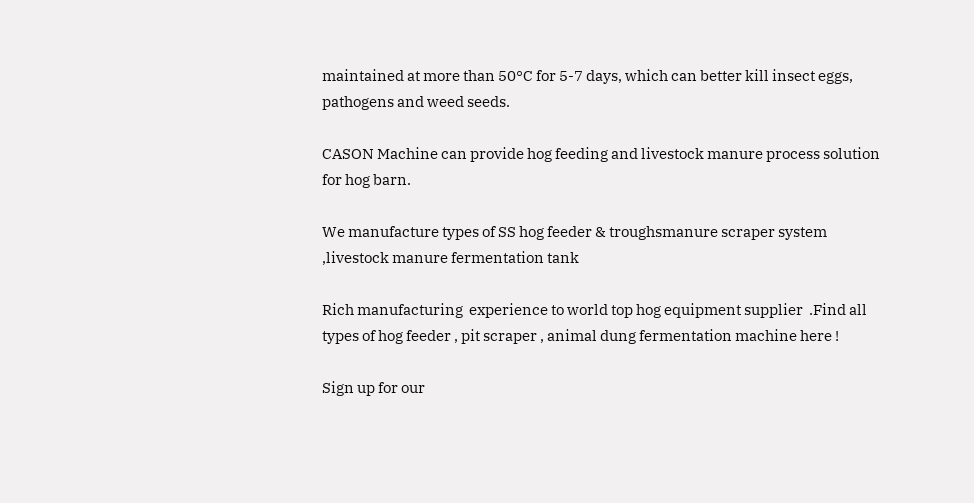maintained at more than 50°C for 5-7 days, which can better kill insect eggs, pathogens and weed seeds.

CASON Machine can provide hog feeding and livestock manure process solution for hog barn.

We manufacture types of SS hog feeder & troughsmanure scraper system ,livestock manure fermentation tank

Rich manufacturing  experience to world top hog equipment supplier  .Find all types of hog feeder , pit scraper , animal dung fermentation machine here !

Sign up for our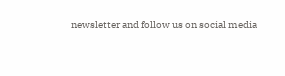newsletter and follow us on social media